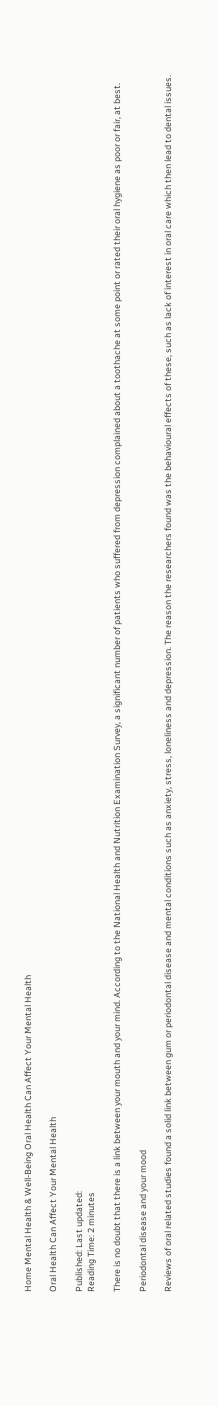Home Mental Health & Well-Being Oral Health Can Affect Your Mental Health

Oral Health Can Affect Your Mental Health

Published: Last updated:
Reading Time: 2 minutes

There is no doubt that there is a link between your mouth and your mind. According to the National Health and Nutrition Examination Survey, a significant number of patients who suffered from depression complained about a toothache at some point or rated their oral hygiene as poor or fair, at best.

Periodontal disease and your mood

Reviews of oral related studies found a solid link between gum or periodontal disease and mental conditions such as anxiety, stress, loneliness and depression. The reason the researchers found was the behavioural effects of these, such as lack of interest in oral care which then lead to dental issues.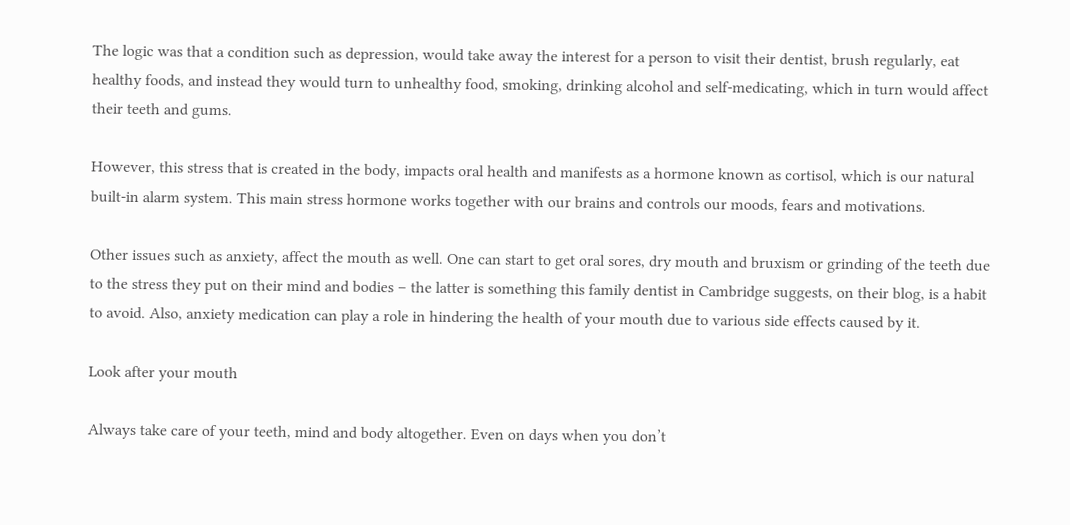The logic was that a condition such as depression, would take away the interest for a person to visit their dentist, brush regularly, eat healthy foods, and instead they would turn to unhealthy food, smoking, drinking alcohol and self-medicating, which in turn would affect their teeth and gums.

However, this stress that is created in the body, impacts oral health and manifests as a hormone known as cortisol, which is our natural built-in alarm system. This main stress hormone works together with our brains and controls our moods, fears and motivations.

Other issues such as anxiety, affect the mouth as well. One can start to get oral sores, dry mouth and bruxism or grinding of the teeth due to the stress they put on their mind and bodies – the latter is something this family dentist in Cambridge suggests, on their blog, is a habit to avoid. Also, anxiety medication can play a role in hindering the health of your mouth due to various side effects caused by it.

Look after your mouth

Always take care of your teeth, mind and body altogether. Even on days when you don’t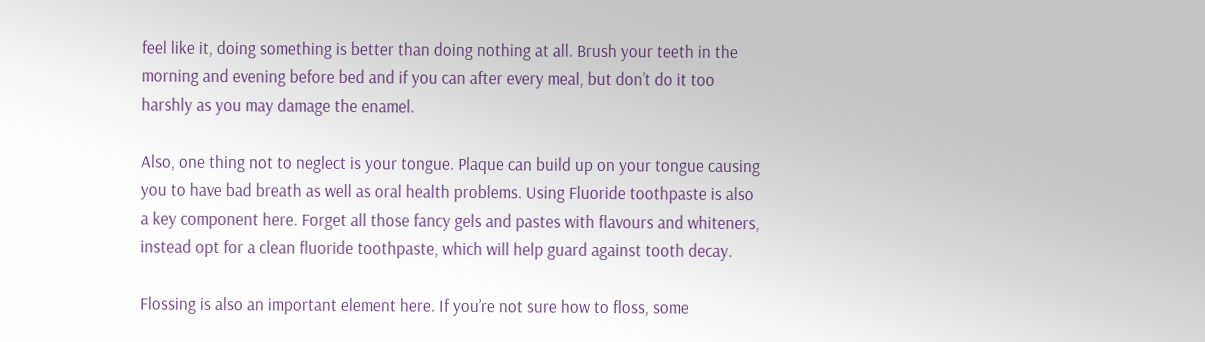feel like it, doing something is better than doing nothing at all. Brush your teeth in the morning and evening before bed and if you can after every meal, but don’t do it too harshly as you may damage the enamel.

Also, one thing not to neglect is your tongue. Plaque can build up on your tongue causing you to have bad breath as well as oral health problems. Using Fluoride toothpaste is also a key component here. Forget all those fancy gels and pastes with flavours and whiteners, instead opt for a clean fluoride toothpaste, which will help guard against tooth decay.

Flossing is also an important element here. If you’re not sure how to floss, some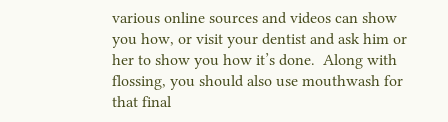various online sources and videos can show you how, or visit your dentist and ask him or her to show you how it’s done.  Along with flossing, you should also use mouthwash for that final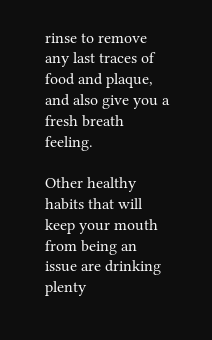rinse to remove any last traces of food and plaque, and also give you a fresh breath feeling.

Other healthy habits that will keep your mouth from being an issue are drinking plenty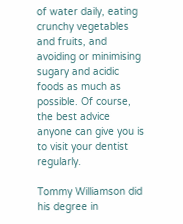of water daily, eating crunchy vegetables and fruits, and avoiding or minimising sugary and acidic foods as much as possible. Of course, the best advice anyone can give you is to visit your dentist regularly.

Tommy Williamson did his degree in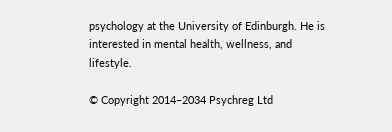psychology at the University of Edinburgh. He is interested in mental health, wellness, and lifestyle.

© Copyright 2014–2034 Psychreg Ltd